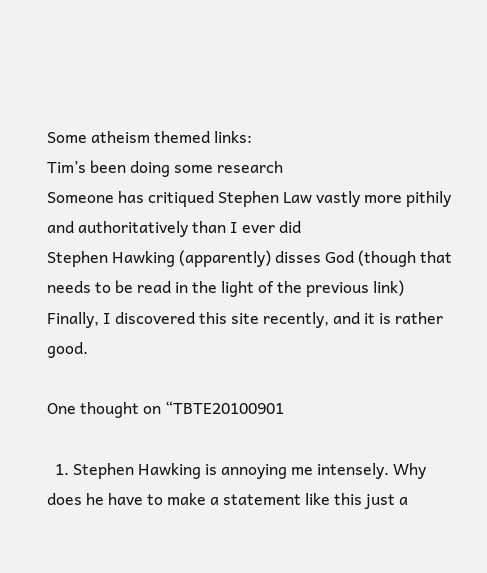Some atheism themed links:
Tim’s been doing some research
Someone has critiqued Stephen Law vastly more pithily and authoritatively than I ever did
Stephen Hawking (apparently) disses God (though that needs to be read in the light of the previous link)
Finally, I discovered this site recently, and it is rather good.

One thought on “TBTE20100901

  1. Stephen Hawking is annoying me intensely. Why does he have to make a statement like this just a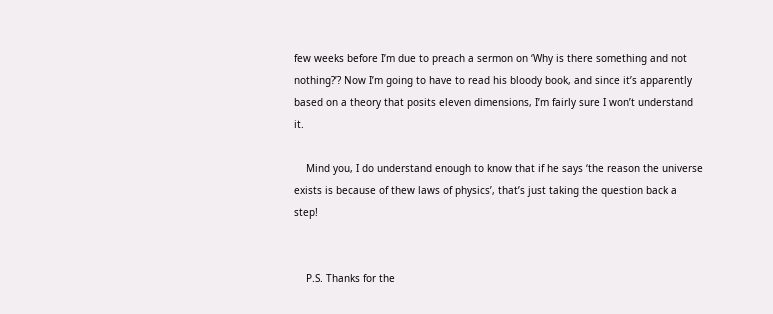few weeks before I’m due to preach a sermon on ‘Why is there something and not nothing?’? Now I’m going to have to read his bloody book, and since it’s apparently based on a theory that posits eleven dimensions, I’m fairly sure I won’t understand it.

    Mind you, I do understand enough to know that if he says ‘the reason the universe exists is because of thew laws of physics’, that’s just taking the question back a step!


    P.S. Thanks for the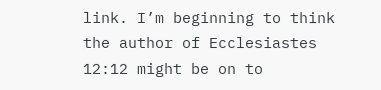link. I’m beginning to think the author of Ecclesiastes 12:12 might be on to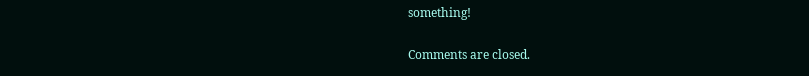something!

Comments are closed.